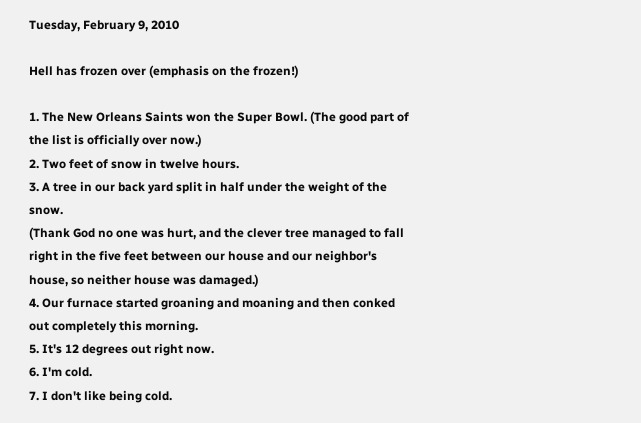Tuesday, February 9, 2010

Hell has frozen over (emphasis on the frozen!)

1. The New Orleans Saints won the Super Bowl. (The good part of the list is officially over now.)
2. Two feet of snow in twelve hours.
3. A tree in our back yard split in half under the weight of the snow.
(Thank God no one was hurt, and the clever tree managed to fall right in the five feet between our house and our neighbor's house, so neither house was damaged.)
4. Our furnace started groaning and moaning and then conked out completely this morning.
5. It's 12 degrees out right now.
6. I'm cold.
7. I don't like being cold.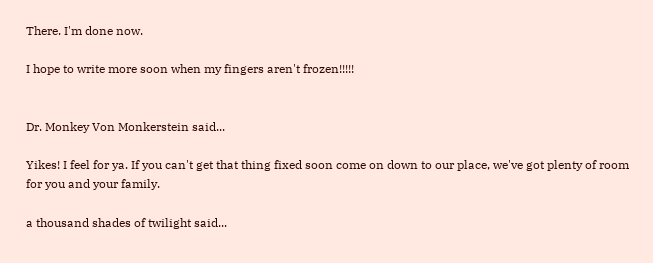There. I'm done now.

I hope to write more soon when my fingers aren't frozen!!!!!


Dr. Monkey Von Monkerstein said...

Yikes! I feel for ya. If you can't get that thing fixed soon come on down to our place, we've got plenty of room for you and your family.

a thousand shades of twilight said...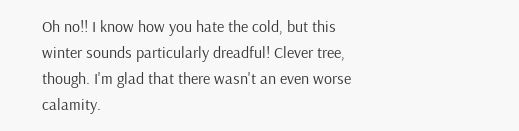Oh no!! I know how you hate the cold, but this winter sounds particularly dreadful! Clever tree, though. I'm glad that there wasn't an even worse calamity.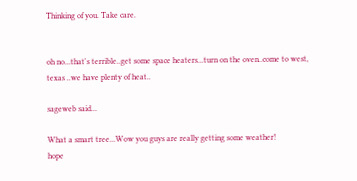Thinking of you. Take care.


oh no...that's terrible..get some space heaters...turn on the oven..come to west, texas ..we have plenty of heat..

sageweb said...

What a smart tree...Wow you guys are really getting some weather!
hope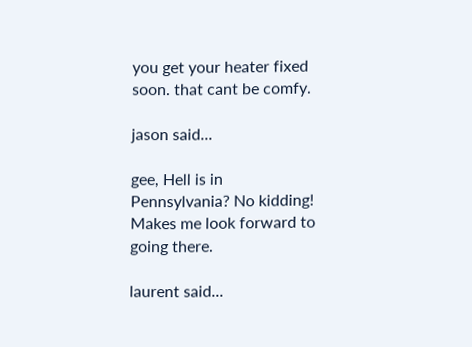you get your heater fixed soon. that cant be comfy.

jason said...

gee, Hell is in Pennsylvania? No kidding! Makes me look forward to going there.

laurent said...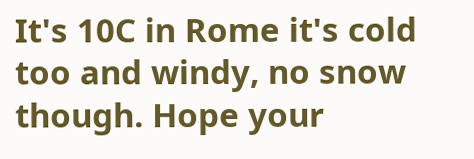It's 10C in Rome it's cold too and windy, no snow though. Hope your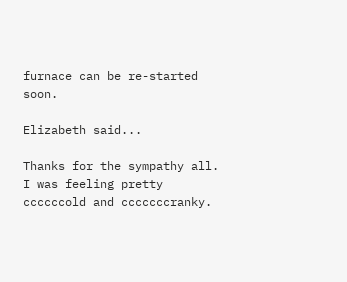furnace can be re-started soon.

Elizabeth said...

Thanks for the sympathy all. I was feeling pretty ccccccold and cccccccranky.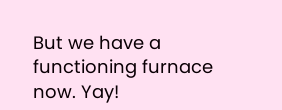But we have a functioning furnace now. Yay!